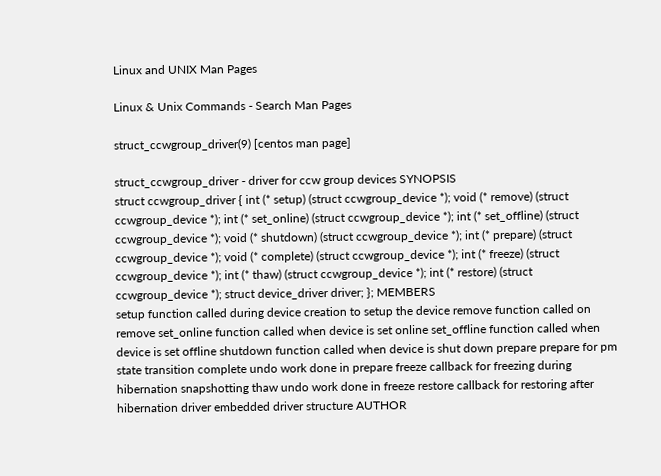Linux and UNIX Man Pages

Linux & Unix Commands - Search Man Pages

struct_ccwgroup_driver(9) [centos man page]

struct_ccwgroup_driver - driver for ccw group devices SYNOPSIS
struct ccwgroup_driver { int (* setup) (struct ccwgroup_device *); void (* remove) (struct ccwgroup_device *); int (* set_online) (struct ccwgroup_device *); int (* set_offline) (struct ccwgroup_device *); void (* shutdown) (struct ccwgroup_device *); int (* prepare) (struct ccwgroup_device *); void (* complete) (struct ccwgroup_device *); int (* freeze) (struct ccwgroup_device *); int (* thaw) (struct ccwgroup_device *); int (* restore) (struct ccwgroup_device *); struct device_driver driver; }; MEMBERS
setup function called during device creation to setup the device remove function called on remove set_online function called when device is set online set_offline function called when device is set offline shutdown function called when device is shut down prepare prepare for pm state transition complete undo work done in prepare freeze callback for freezing during hibernation snapshotting thaw undo work done in freeze restore callback for restoring after hibernation driver embedded driver structure AUTHOR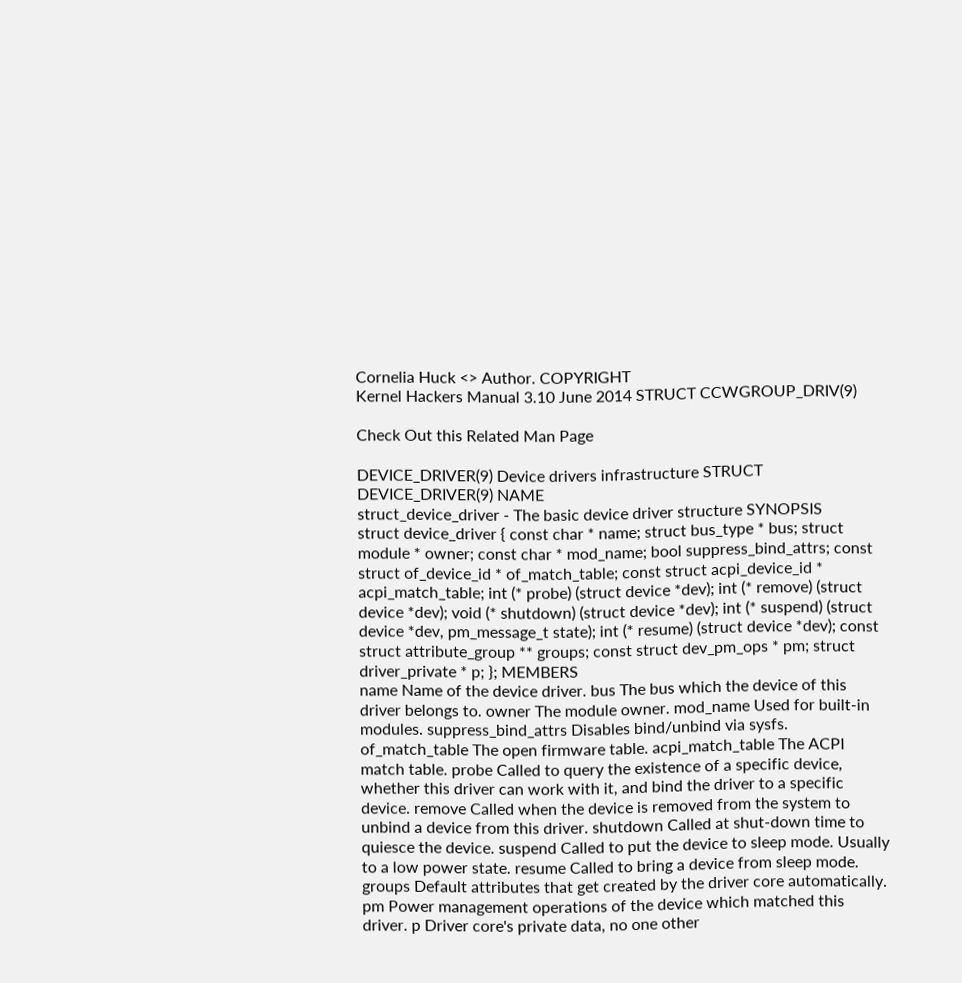Cornelia Huck <> Author. COPYRIGHT
Kernel Hackers Manual 3.10 June 2014 STRUCT CCWGROUP_DRIV(9)

Check Out this Related Man Page

DEVICE_DRIVER(9) Device drivers infrastructure STRUCT DEVICE_DRIVER(9) NAME
struct_device_driver - The basic device driver structure SYNOPSIS
struct device_driver { const char * name; struct bus_type * bus; struct module * owner; const char * mod_name; bool suppress_bind_attrs; const struct of_device_id * of_match_table; const struct acpi_device_id * acpi_match_table; int (* probe) (struct device *dev); int (* remove) (struct device *dev); void (* shutdown) (struct device *dev); int (* suspend) (struct device *dev, pm_message_t state); int (* resume) (struct device *dev); const struct attribute_group ** groups; const struct dev_pm_ops * pm; struct driver_private * p; }; MEMBERS
name Name of the device driver. bus The bus which the device of this driver belongs to. owner The module owner. mod_name Used for built-in modules. suppress_bind_attrs Disables bind/unbind via sysfs. of_match_table The open firmware table. acpi_match_table The ACPI match table. probe Called to query the existence of a specific device, whether this driver can work with it, and bind the driver to a specific device. remove Called when the device is removed from the system to unbind a device from this driver. shutdown Called at shut-down time to quiesce the device. suspend Called to put the device to sleep mode. Usually to a low power state. resume Called to bring a device from sleep mode. groups Default attributes that get created by the driver core automatically. pm Power management operations of the device which matched this driver. p Driver core's private data, no one other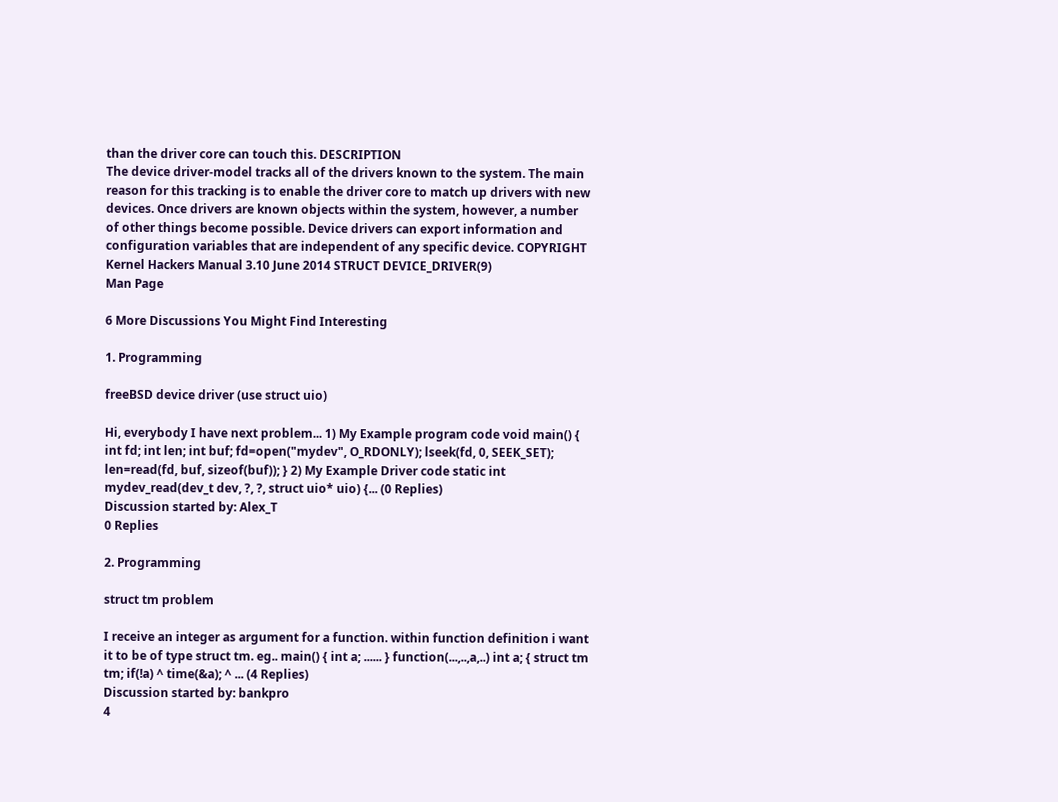than the driver core can touch this. DESCRIPTION
The device driver-model tracks all of the drivers known to the system. The main reason for this tracking is to enable the driver core to match up drivers with new devices. Once drivers are known objects within the system, however, a number of other things become possible. Device drivers can export information and configuration variables that are independent of any specific device. COPYRIGHT
Kernel Hackers Manual 3.10 June 2014 STRUCT DEVICE_DRIVER(9)
Man Page

6 More Discussions You Might Find Interesting

1. Programming

freeBSD device driver (use struct uio)

Hi, everybody I have next problem... 1) My Example program code void main() { int fd; int len; int buf; fd=open("mydev", O_RDONLY); lseek(fd, 0, SEEK_SET); len=read(fd, buf, sizeof(buf)); } 2) My Example Driver code static int mydev_read(dev_t dev, ?, ?, struct uio* uio) {... (0 Replies)
Discussion started by: Alex_T
0 Replies

2. Programming

struct tm problem

I receive an integer as argument for a function. within function definition i want it to be of type struct tm. eg.. main() { int a; ...... } function(...,..,a,..) int a; { struct tm tm; if(!a) ^ time(&a); ^ ... (4 Replies)
Discussion started by: bankpro
4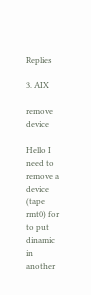Replies

3. AIX

remove device

Hello I need to remove a device (tape rmt0) for to put dinamic in another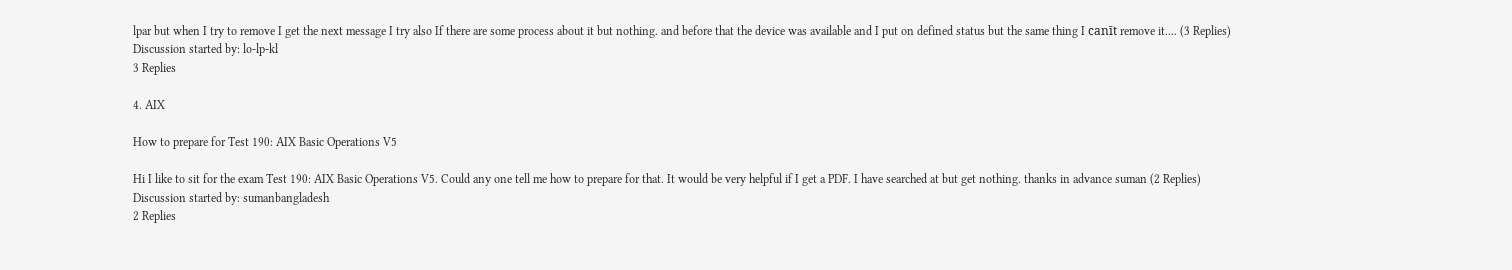lpar but when I try to remove I get the next message I try also If there are some process about it but nothing. and before that the device was available and I put on defined status but the same thing I canīt remove it.... (3 Replies)
Discussion started by: lo-lp-kl
3 Replies

4. AIX

How to prepare for Test 190: AIX Basic Operations V5

Hi I like to sit for the exam Test 190: AIX Basic Operations V5. Could any one tell me how to prepare for that. It would be very helpful if I get a PDF. I have searched at but get nothing. thanks in advance suman (2 Replies)
Discussion started by: sumanbangladesh
2 Replies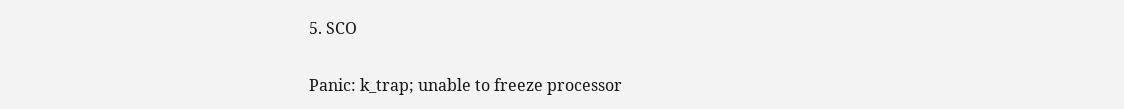5. SCO

Panic: k_trap; unable to freeze processor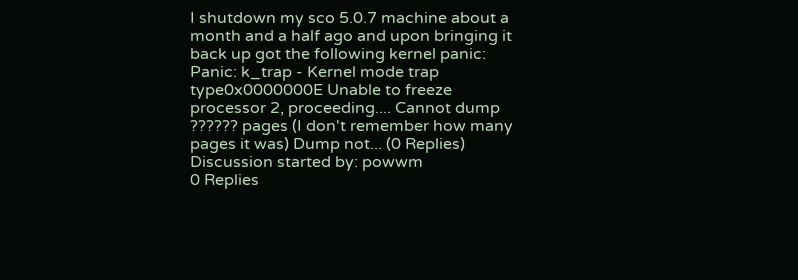I shutdown my sco 5.0.7 machine about a month and a half ago and upon bringing it back up got the following kernel panic: Panic: k_trap - Kernel mode trap type0x0000000E Unable to freeze processor 2, proceeding.... Cannot dump ?????? pages (I don't remember how many pages it was) Dump not... (0 Replies)
Discussion started by: powwm
0 Replies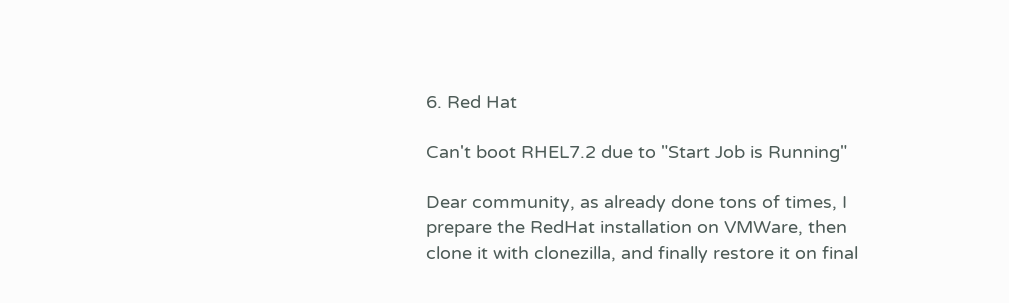6. Red Hat

Can't boot RHEL7.2 due to "Start Job is Running"

Dear community, as already done tons of times, I prepare the RedHat installation on VMWare, then clone it with clonezilla, and finally restore it on final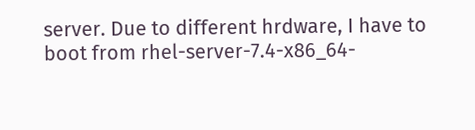server. Due to different hrdware, I have to boot from rhel-server-7.4-x86_64-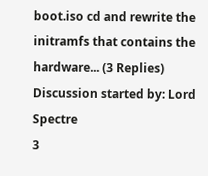boot.iso cd and rewrite the initramfs that contains the hardware... (3 Replies)
Discussion started by: Lord Spectre
3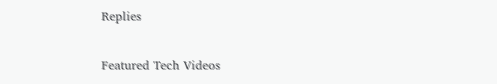Replies

Featured Tech Videos